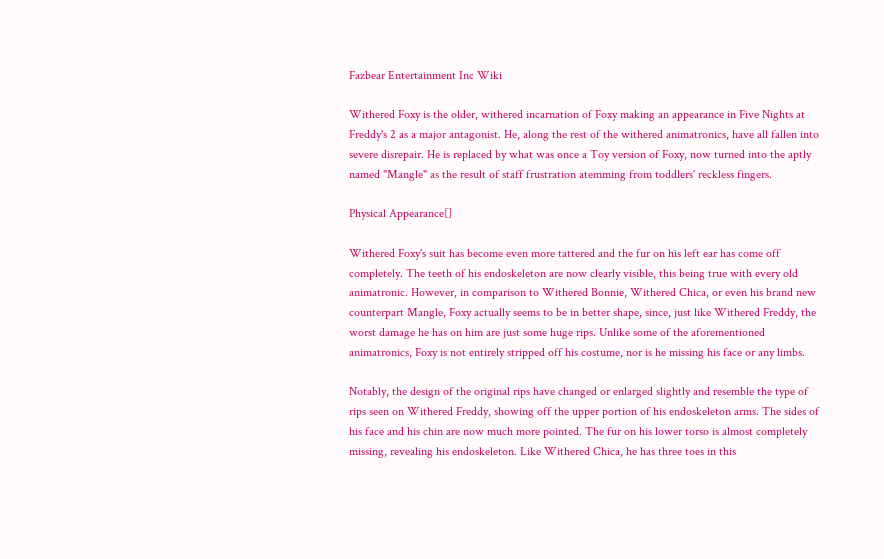Fazbear Entertainment Inc Wiki

Withered Foxy is the older, withered incarnation of Foxy making an appearance in Five Nights at Freddy's 2 as a major antagonist. He, along the rest of the withered animatronics, have all fallen into severe disrepair. He is replaced by what was once a Toy version of Foxy, now turned into the aptly named "Mangle" as the result of staff frustration atemming from toddlers' reckless fingers.

Physical Appearance[]

Withered Foxy's suit has become even more tattered and the fur on his left ear has come off completely. The teeth of his endoskeleton are now clearly visible, this being true with every old animatronic. However, in comparison to Withered Bonnie, Withered Chica, or even his brand new counterpart Mangle, Foxy actually seems to be in better shape, since, just like Withered Freddy, the worst damage he has on him are just some huge rips. Unlike some of the aforementioned animatronics, Foxy is not entirely stripped off his costume, nor is he missing his face or any limbs.

Notably, the design of the original rips have changed or enlarged slightly and resemble the type of rips seen on Withered Freddy, showing off the upper portion of his endoskeleton arms. The sides of his face and his chin are now much more pointed. The fur on his lower torso is almost completely missing, revealing his endoskeleton. Like Withered Chica, he has three toes in this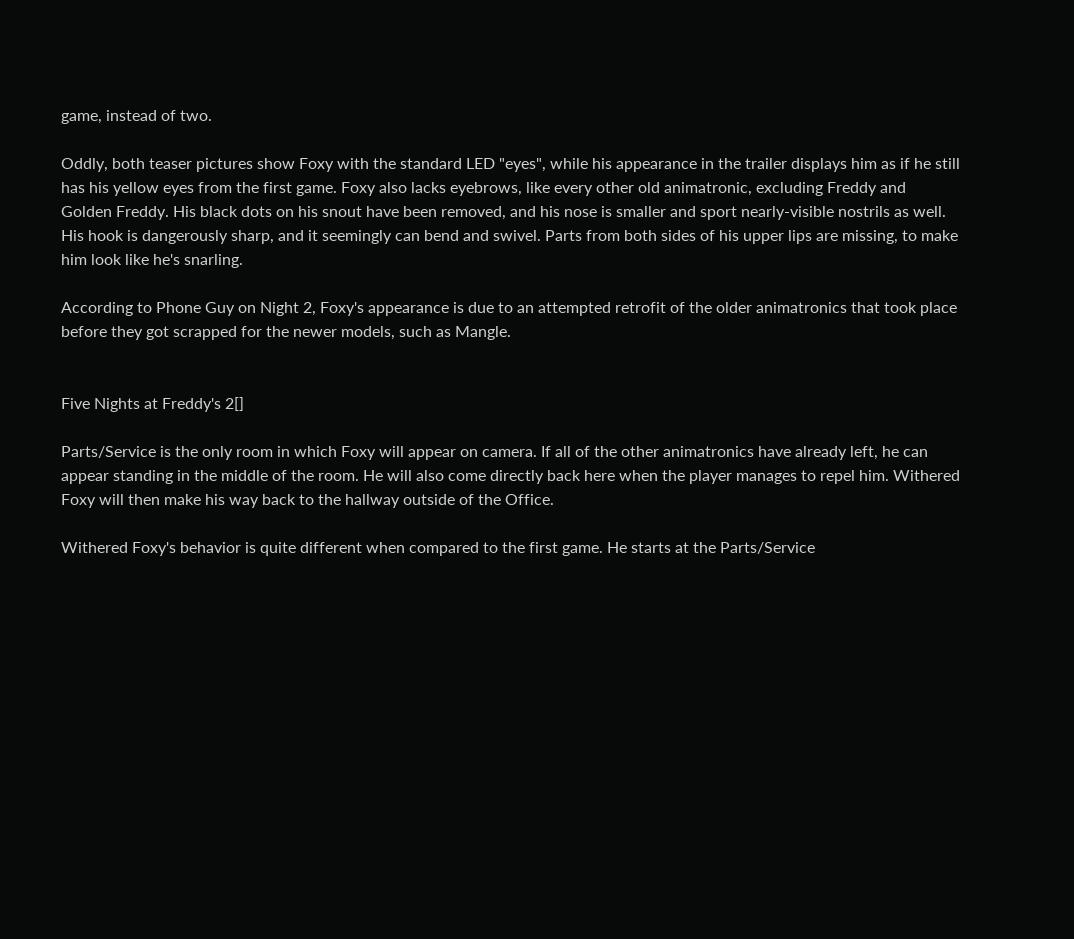game, instead of two.

Oddly, both teaser pictures show Foxy with the standard LED "eyes", while his appearance in the trailer displays him as if he still has his yellow eyes from the first game. Foxy also lacks eyebrows, like every other old animatronic, excluding Freddy and Golden Freddy. His black dots on his snout have been removed, and his nose is smaller and sport nearly-visible nostrils as well. His hook is dangerously sharp, and it seemingly can bend and swivel. Parts from both sides of his upper lips are missing, to make him look like he's snarling.

According to Phone Guy on Night 2, Foxy's appearance is due to an attempted retrofit of the older animatronics that took place before they got scrapped for the newer models, such as Mangle.


Five Nights at Freddy's 2[]

Parts/Service is the only room in which Foxy will appear on camera. If all of the other animatronics have already left, he can appear standing in the middle of the room. He will also come directly back here when the player manages to repel him. Withered Foxy will then make his way back to the hallway outside of the Office.

Withered Foxy's behavior is quite different when compared to the first game. He starts at the Parts/Service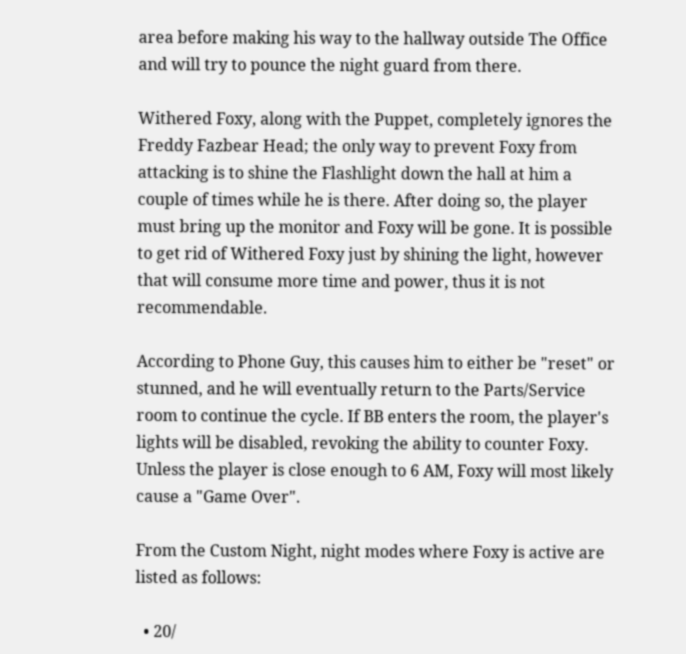area before making his way to the hallway outside The Office and will try to pounce the night guard from there.

Withered Foxy, along with the Puppet, completely ignores the Freddy Fazbear Head; the only way to prevent Foxy from attacking is to shine the Flashlight down the hall at him a couple of times while he is there. After doing so, the player must bring up the monitor and Foxy will be gone. It is possible to get rid of Withered Foxy just by shining the light, however that will consume more time and power, thus it is not recommendable.

According to Phone Guy, this causes him to either be "reset" or stunned, and he will eventually return to the Parts/Service room to continue the cycle. If BB enters the room, the player's lights will be disabled, revoking the ability to counter Foxy. Unless the player is close enough to 6 AM, Foxy will most likely cause a "Game Over".

From the Custom Night, night modes where Foxy is active are listed as follows:

  • 20/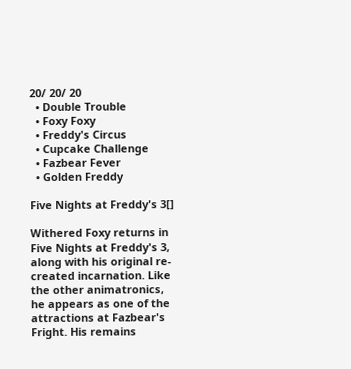20/ 20/ 20
  • Double Trouble
  • Foxy Foxy
  • Freddy's Circus
  • Cupcake Challenge
  • Fazbear Fever
  • Golden Freddy

Five Nights at Freddy's 3[]

Withered Foxy returns in Five Nights at Freddy's 3, along with his original re-created incarnation. Like the other animatronics, he appears as one of the attractions at Fazbear's Fright. His remains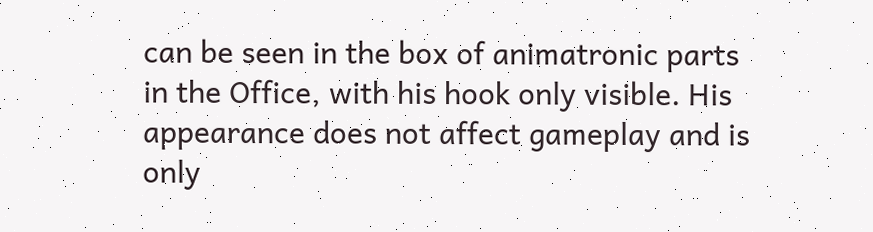can be seen in the box of animatronic parts in the Office, with his hook only visible. His appearance does not affect gameplay and is only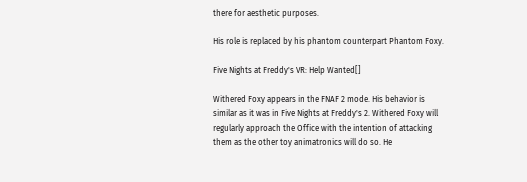there for aesthetic purposes.

His role is replaced by his phantom counterpart Phantom Foxy.

Five Nights at Freddy's VR: Help Wanted[]

Withered Foxy appears in the FNAF 2 mode. His behavior is similar as it was in Five Nights at Freddy's 2. Withered Foxy will regularly approach the Office with the intention of attacking them as the other toy animatronics will do so. He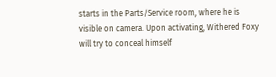starts in the Parts/Service room, where he is visible on camera. Upon activating, Withered Foxy will try to conceal himself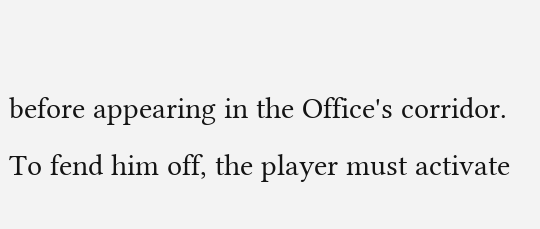before appearing in the Office's corridor. To fend him off, the player must activate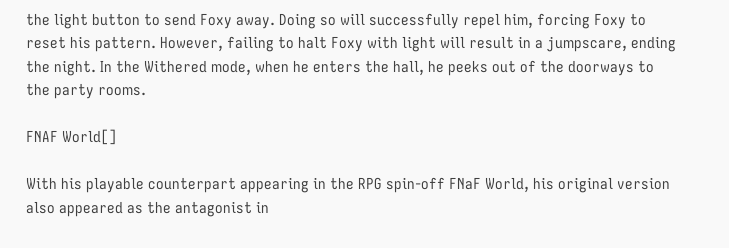the light button to send Foxy away. Doing so will successfully repel him, forcing Foxy to reset his pattern. However, failing to halt Foxy with light will result in a jumpscare, ending the night. In the Withered mode, when he enters the hall, he peeks out of the doorways to the party rooms.

FNAF World[]

With his playable counterpart appearing in the RPG spin-off FNaF World, his original version also appeared as the antagonist in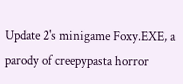Update 2's minigame Foxy.EXE, a parody of creepypasta horror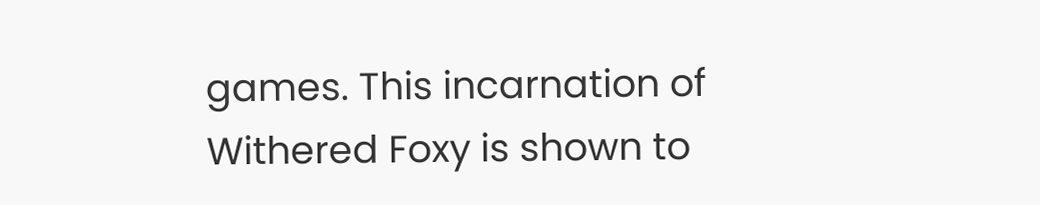games. This incarnation of Withered Foxy is shown to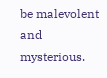be malevolent and mysterious.